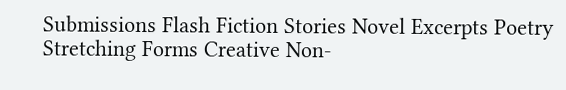Submissions Flash Fiction Stories Novel Excerpts Poetry Stretching Forms Creative Non-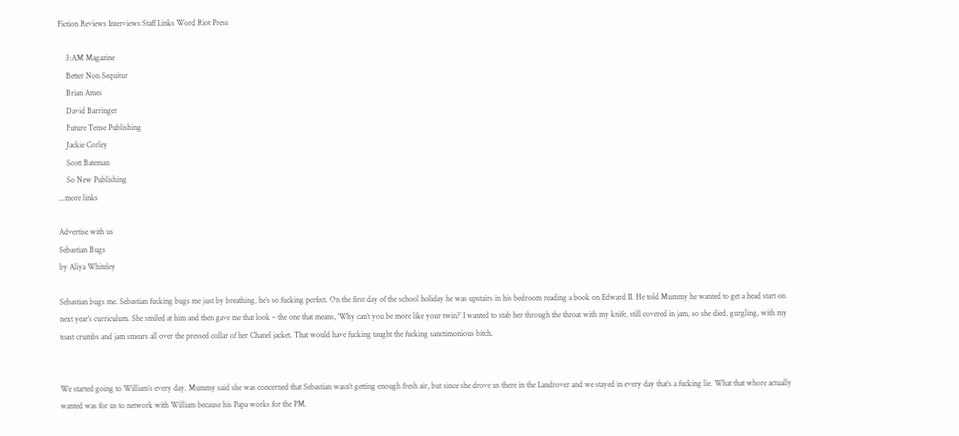Fiction Reviews Interviews Staff Links Word Riot Press

    3:AM Magazine
    Better Non Sequitur
    Brian Ames
    David Barringer
    Future Tense Publishing
    Jackie Corley
    Scott Bateman
    So New Publishing
...more links

Advertise with us
Sebastian Bugs
by Aliya Whiteley

Sebastian bugs me. Sebastian fucking bugs me just by breathing, he’s so fucking perfect. On the first day of the school holiday he was upstairs in his bedroom reading a book on Edward II. He told Mummy he wanted to get a head start on next year’s curriculum. She smiled at him and then gave me that look – the one that means, ‘Why can’t you be more like your twin?’ I wanted to stab her through the throat with my knife, still covered in jam, so she died, gurgling, with my toast crumbs and jam smears all over the pressed collar of her Chanel jacket. That would have fucking taught the fucking sanctimonious bitch.


We started going to William’s every day. Mummy said she was concerned that Sebastian wasn’t getting enough fresh air, but since she drove us there in the Landrover and we stayed in every day that’s a fucking lie. What that whore actually wanted was for us to network with William because his Papa works for the PM.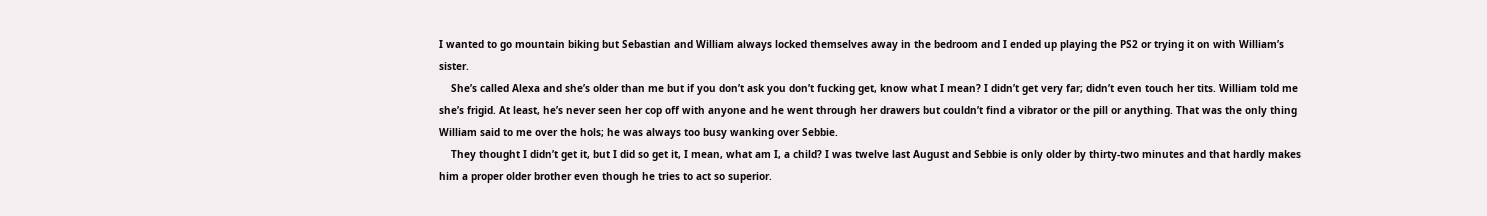I wanted to go mountain biking but Sebastian and William always locked themselves away in the bedroom and I ended up playing the PS2 or trying it on with William’s sister.
    She’s called Alexa and she’s older than me but if you don’t ask you don’t fucking get, know what I mean? I didn’t get very far; didn’t even touch her tits. William told me she’s frigid. At least, he’s never seen her cop off with anyone and he went through her drawers but couldn’t find a vibrator or the pill or anything. That was the only thing William said to me over the hols; he was always too busy wanking over Sebbie.
    They thought I didn’t get it, but I did so get it, I mean, what am I, a child? I was twelve last August and Sebbie is only older by thirty-two minutes and that hardly makes him a proper older brother even though he tries to act so superior.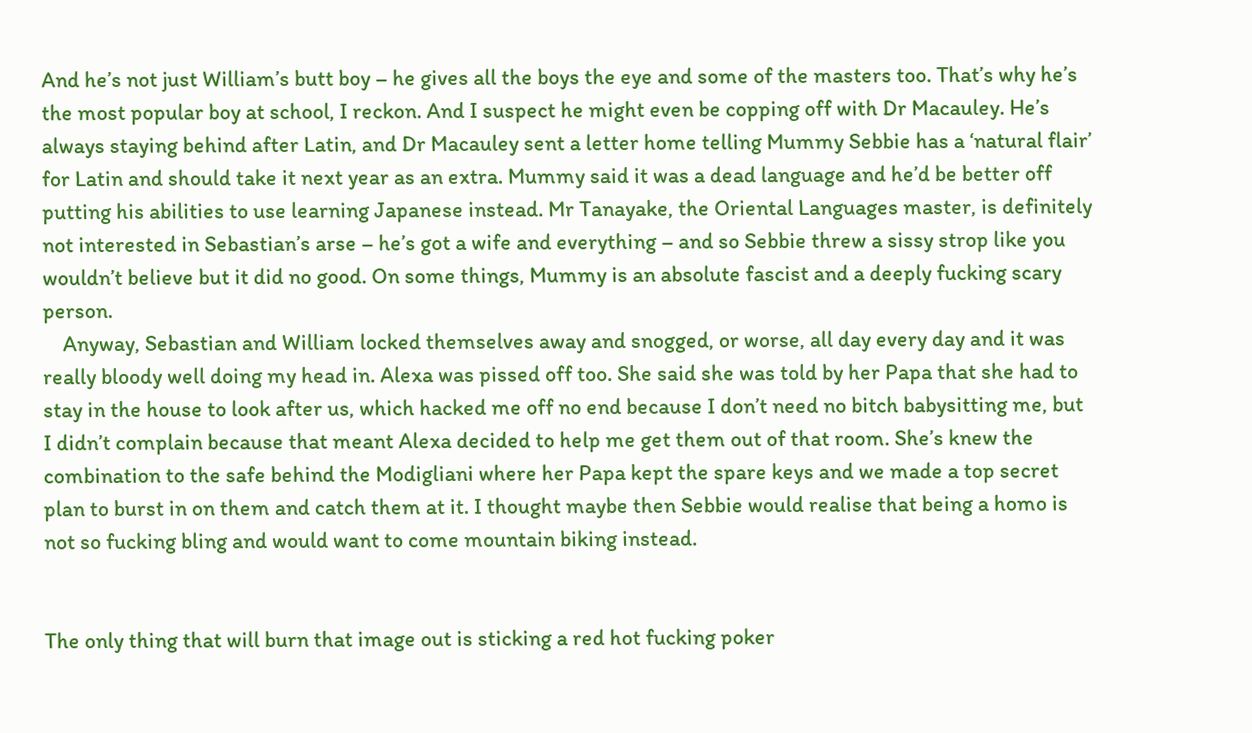And he’s not just William’s butt boy – he gives all the boys the eye and some of the masters too. That’s why he’s the most popular boy at school, I reckon. And I suspect he might even be copping off with Dr Macauley. He’s always staying behind after Latin, and Dr Macauley sent a letter home telling Mummy Sebbie has a ‘natural flair’ for Latin and should take it next year as an extra. Mummy said it was a dead language and he’d be better off putting his abilities to use learning Japanese instead. Mr Tanayake, the Oriental Languages master, is definitely not interested in Sebastian’s arse – he’s got a wife and everything – and so Sebbie threw a sissy strop like you wouldn’t believe but it did no good. On some things, Mummy is an absolute fascist and a deeply fucking scary person.
    Anyway, Sebastian and William locked themselves away and snogged, or worse, all day every day and it was really bloody well doing my head in. Alexa was pissed off too. She said she was told by her Papa that she had to stay in the house to look after us, which hacked me off no end because I don’t need no bitch babysitting me, but I didn’t complain because that meant Alexa decided to help me get them out of that room. She’s knew the combination to the safe behind the Modigliani where her Papa kept the spare keys and we made a top secret plan to burst in on them and catch them at it. I thought maybe then Sebbie would realise that being a homo is not so fucking bling and would want to come mountain biking instead.


The only thing that will burn that image out is sticking a red hot fucking poker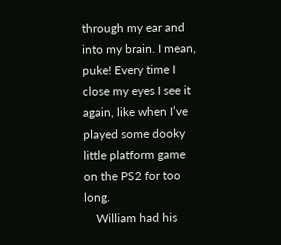through my ear and into my brain. I mean, puke! Every time I close my eyes I see it again, like when I’ve played some dooky little platform game on the PS2 for too long.
    William had his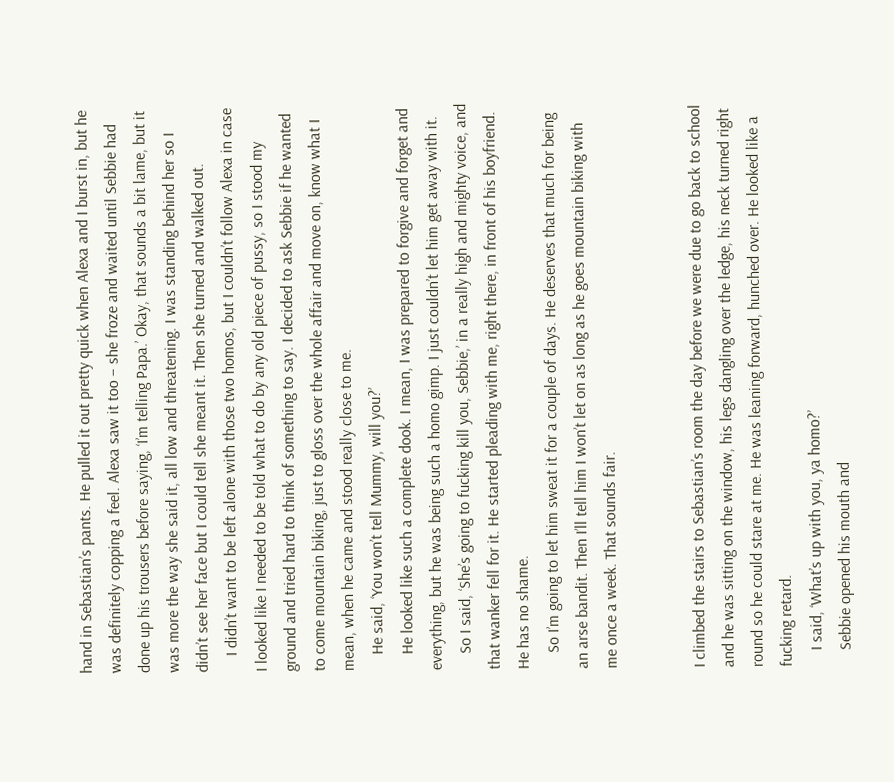hand in Sebastian’s pants. He pulled it out pretty quick when Alexa and I burst in, but he was definitely copping a feel. Alexa saw it too – she froze and waited until Sebbie had done up his trousers before saying, ‘I’m telling Papa.’ Okay, that sounds a bit lame, but it was more the way she said it, all low and threatening. I was standing behind her so I didn’t see her face but I could tell she meant it. Then she turned and walked out.
    I didn’t want to be left alone with those two homos, but I couldn’t follow Alexa in case I looked like I needed to be told what to do by any old piece of pussy, so I stood my ground and tried hard to think of something to say. I decided to ask Sebbie if he wanted to come mountain biking, just to gloss over the whole affair and move on, know what I mean, when he came and stood really close to me.
    He said, ‘You won’t tell Mummy, will you?’
    He looked like such a complete dook. I mean, I was prepared to forgive and forget and everything, but he was being such a homo gimp. I just couldn’t let him get away with it.
    So I said, ‘She’s going to fucking kill you, Sebbie,’ in a really high and mighty voice, and that wanker fell for it. He started pleading with me, right there, in front of his boyfriend. He has no shame.
    So I’m going to let him sweat it for a couple of days. He deserves that much for being an arse bandit. Then I’ll tell him I won’t let on as long as he goes mountain biking with me once a week. That sounds fair.


I climbed the stairs to Sebastian’s room the day before we were due to go back to school and he was sitting on the window, his legs dangling over the ledge, his neck turned right round so he could stare at me. He was leaning forward, hunched over. He looked like a fucking retard.
    I said, ‘What’s up with you, ya homo?’
    Sebbie opened his mouth and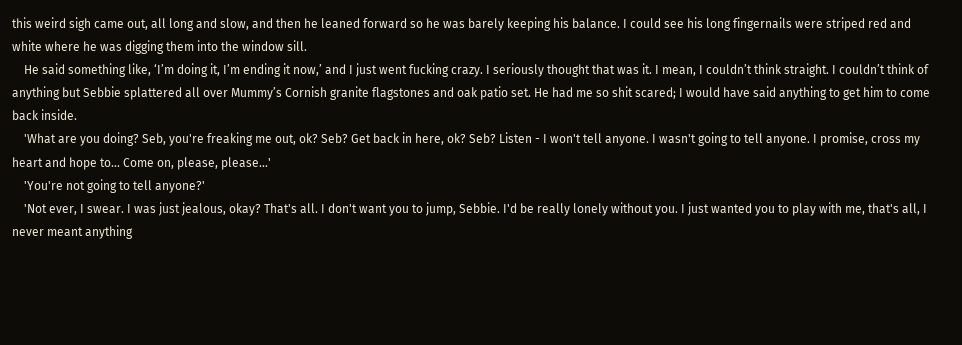this weird sigh came out, all long and slow, and then he leaned forward so he was barely keeping his balance. I could see his long fingernails were striped red and white where he was digging them into the window sill.
    He said something like, ‘I’m doing it, I’m ending it now,’ and I just went fucking crazy. I seriously thought that was it. I mean, I couldn’t think straight. I couldn’t think of anything but Sebbie splattered all over Mummy’s Cornish granite flagstones and oak patio set. He had me so shit scared; I would have said anything to get him to come back inside.
    'What are you doing? Seb, you're freaking me out, ok? Seb? Get back in here, ok? Seb? Listen - I won't tell anyone. I wasn't going to tell anyone. I promise, cross my heart and hope to... Come on, please, please...'
    'You're not going to tell anyone?'
    'Not ever, I swear. I was just jealous, okay? That's all. I don't want you to jump, Sebbie. I'd be really lonely without you. I just wanted you to play with me, that's all, I never meant anything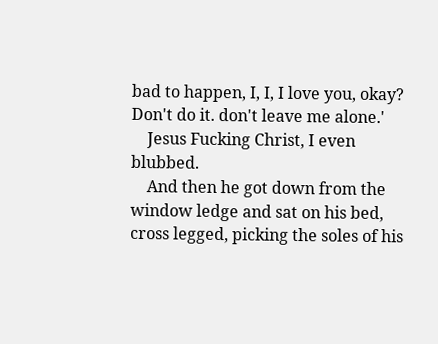bad to happen, I, I, I love you, okay? Don't do it. don't leave me alone.'
    Jesus Fucking Christ, I even blubbed.
    And then he got down from the window ledge and sat on his bed, cross legged, picking the soles of his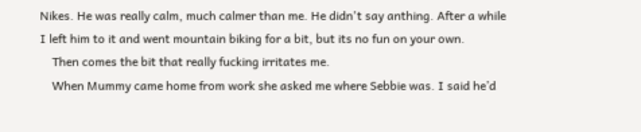Nikes. He was really calm, much calmer than me. He didn't say anthing. After a while I left him to it and went mountain biking for a bit, but its no fun on your own.
    Then comes the bit that really fucking irritates me.
    When Mummy came home from work she asked me where Sebbie was. I said he’d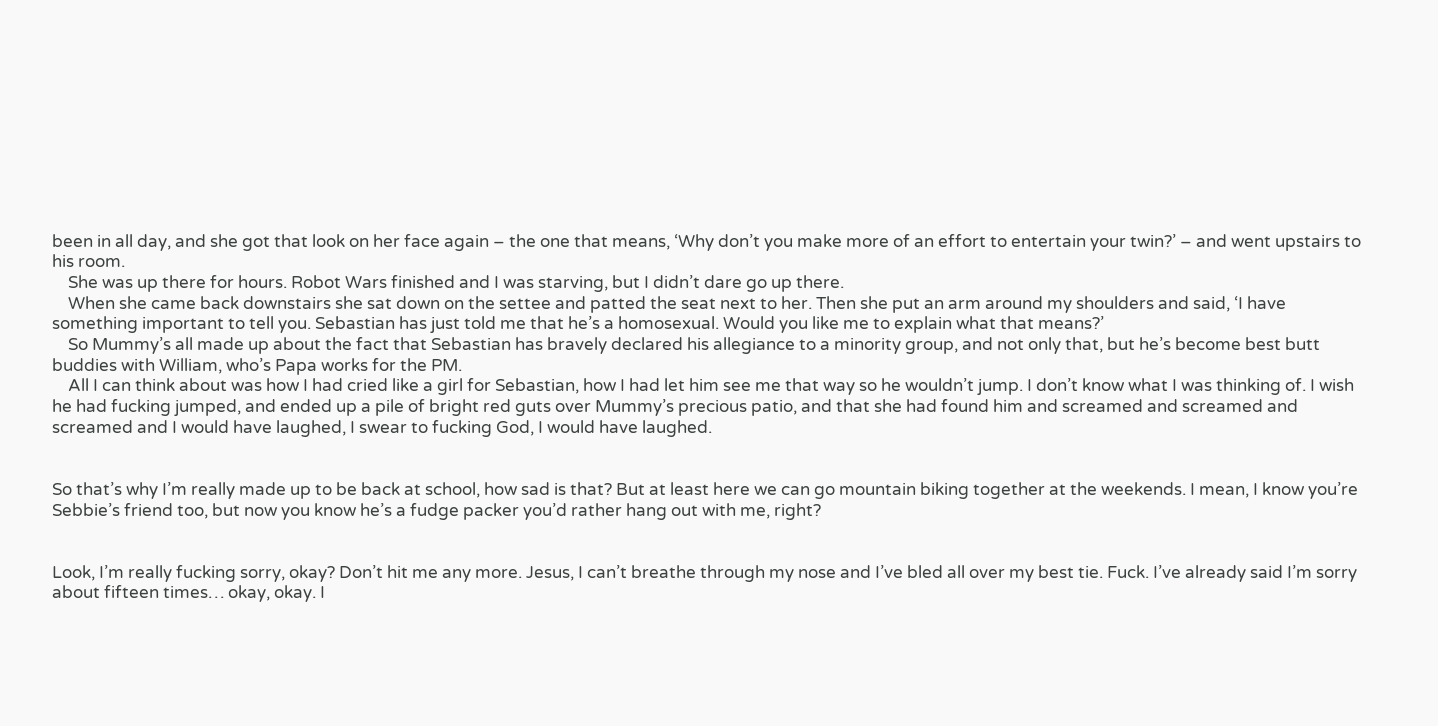been in all day, and she got that look on her face again – the one that means, ‘Why don’t you make more of an effort to entertain your twin?’ – and went upstairs to his room.
    She was up there for hours. Robot Wars finished and I was starving, but I didn’t dare go up there.
    When she came back downstairs she sat down on the settee and patted the seat next to her. Then she put an arm around my shoulders and said, ‘I have something important to tell you. Sebastian has just told me that he’s a homosexual. Would you like me to explain what that means?’
    So Mummy’s all made up about the fact that Sebastian has bravely declared his allegiance to a minority group, and not only that, but he’s become best butt buddies with William, who’s Papa works for the PM.
    All I can think about was how I had cried like a girl for Sebastian, how I had let him see me that way so he wouldn’t jump. I don’t know what I was thinking of. I wish he had fucking jumped, and ended up a pile of bright red guts over Mummy’s precious patio, and that she had found him and screamed and screamed and screamed and I would have laughed, I swear to fucking God, I would have laughed.


So that’s why I’m really made up to be back at school, how sad is that? But at least here we can go mountain biking together at the weekends. I mean, I know you’re Sebbie’s friend too, but now you know he’s a fudge packer you’d rather hang out with me, right?


Look, I’m really fucking sorry, okay? Don’t hit me any more. Jesus, I can’t breathe through my nose and I’ve bled all over my best tie. Fuck. I’ve already said I’m sorry about fifteen times… okay, okay. I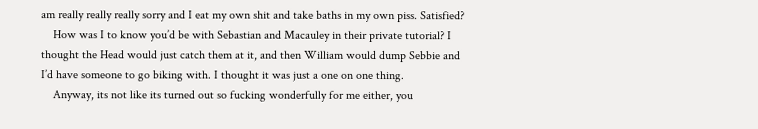am really really really sorry and I eat my own shit and take baths in my own piss. Satisfied?
    How was I to know you’d be with Sebastian and Macauley in their private tutorial? I thought the Head would just catch them at it, and then William would dump Sebbie and I’d have someone to go biking with. I thought it was just a one on one thing.
    Anyway, its not like its turned out so fucking wonderfully for me either, you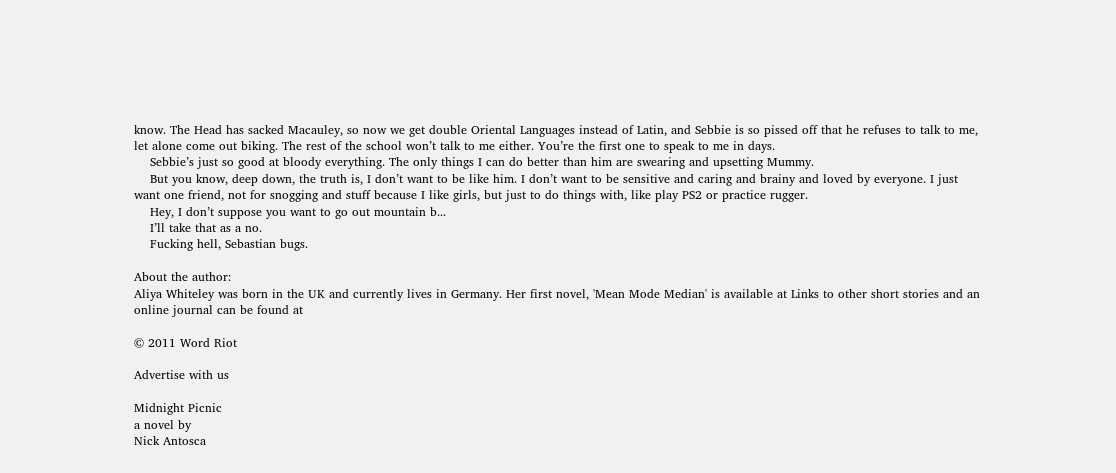know. The Head has sacked Macauley, so now we get double Oriental Languages instead of Latin, and Sebbie is so pissed off that he refuses to talk to me, let alone come out biking. The rest of the school won’t talk to me either. You’re the first one to speak to me in days.
    Sebbie’s just so good at bloody everything. The only things I can do better than him are swearing and upsetting Mummy.
    But you know, deep down, the truth is, I don’t want to be like him. I don’t want to be sensitive and caring and brainy and loved by everyone. I just want one friend, not for snogging and stuff because I like girls, but just to do things with, like play PS2 or practice rugger.
    Hey, I don’t suppose you want to go out mountain b...
    I’ll take that as a no.
    Fucking hell, Sebastian bugs.

About the author:
Aliya Whiteley was born in the UK and currently lives in Germany. Her first novel, 'Mean Mode Median' is available at Links to other short stories and an online journal can be found at

© 2011 Word Riot

Advertise with us

Midnight Picnic
a novel by
Nick Antosca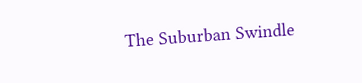The Suburban Swindle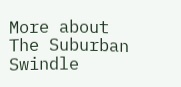More about The Suburban Swindle